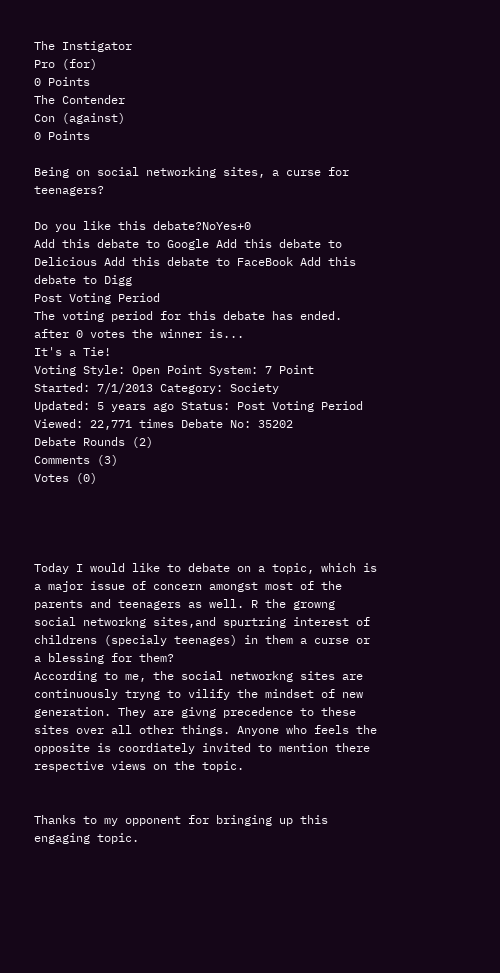The Instigator
Pro (for)
0 Points
The Contender
Con (against)
0 Points

Being on social networking sites, a curse for teenagers?

Do you like this debate?NoYes+0
Add this debate to Google Add this debate to Delicious Add this debate to FaceBook Add this debate to Digg
Post Voting Period
The voting period for this debate has ended.
after 0 votes the winner is...
It's a Tie!
Voting Style: Open Point System: 7 Point
Started: 7/1/2013 Category: Society
Updated: 5 years ago Status: Post Voting Period
Viewed: 22,771 times Debate No: 35202
Debate Rounds (2)
Comments (3)
Votes (0)




Today I would like to debate on a topic, which is a major issue of concern amongst most of the parents and teenagers as well. R the growng social networkng sites,and spurtring interest of childrens (specialy teenages) in them a curse or a blessing for them?
According to me, the social networkng sites are continuously tryng to vilify the mindset of new generation. They are givng precedence to these sites over all other things. Anyone who feels the opposite is coordiately invited to mention there respective views on the topic.


Thanks to my opponent for bringing up this engaging topic.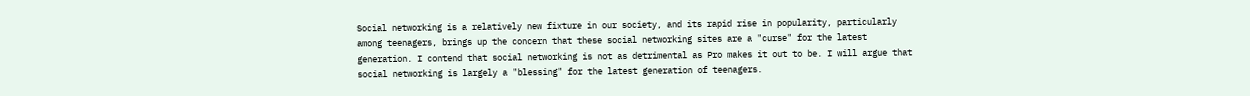Social networking is a relatively new fixture in our society, and its rapid rise in popularity, particularly among teenagers, brings up the concern that these social networking sites are a "curse" for the latest generation. I contend that social networking is not as detrimental as Pro makes it out to be. I will argue that social networking is largely a "blessing" for the latest generation of teenagers.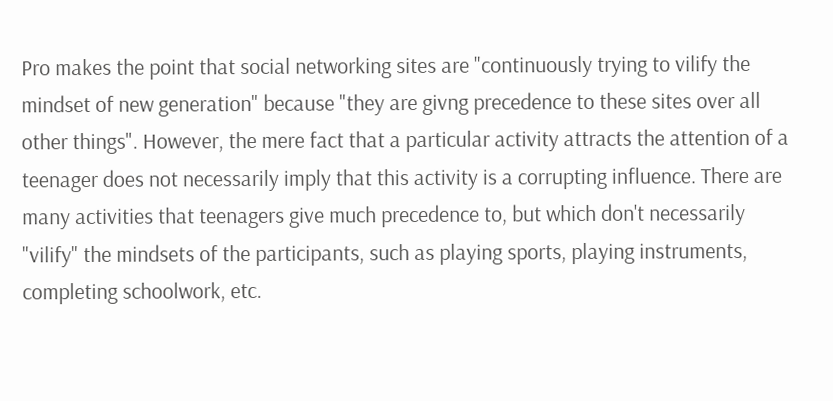Pro makes the point that social networking sites are "continuously trying to vilify the mindset of new generation" because "they are givng precedence to these sites over all other things". However, the mere fact that a particular activity attracts the attention of a teenager does not necessarily imply that this activity is a corrupting influence. There are many activities that teenagers give much precedence to, but which don't necessarily "vilify" the mindsets of the participants, such as playing sports, playing instruments, completing schoolwork, etc.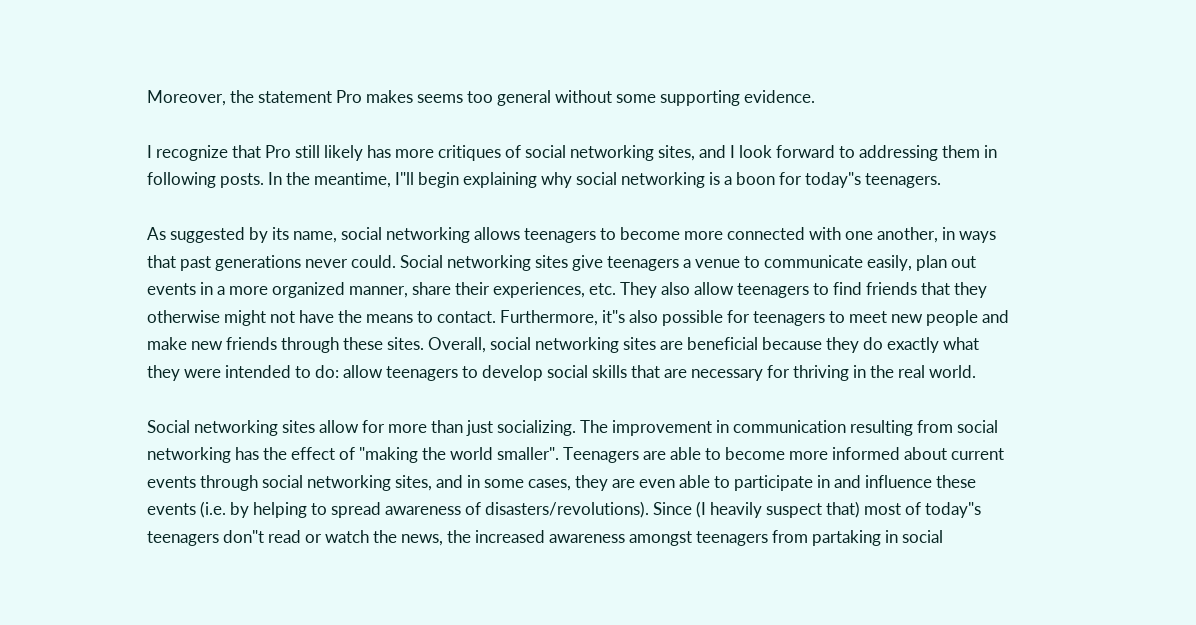Moreover, the statement Pro makes seems too general without some supporting evidence.

I recognize that Pro still likely has more critiques of social networking sites, and I look forward to addressing them in following posts. In the meantime, I"ll begin explaining why social networking is a boon for today"s teenagers.

As suggested by its name, social networking allows teenagers to become more connected with one another, in ways that past generations never could. Social networking sites give teenagers a venue to communicate easily, plan out events in a more organized manner, share their experiences, etc. They also allow teenagers to find friends that they otherwise might not have the means to contact. Furthermore, it"s also possible for teenagers to meet new people and make new friends through these sites. Overall, social networking sites are beneficial because they do exactly what they were intended to do: allow teenagers to develop social skills that are necessary for thriving in the real world.

Social networking sites allow for more than just socializing. The improvement in communication resulting from social networking has the effect of "making the world smaller". Teenagers are able to become more informed about current events through social networking sites, and in some cases, they are even able to participate in and influence these events (i.e. by helping to spread awareness of disasters/revolutions). Since (I heavily suspect that) most of today"s teenagers don"t read or watch the news, the increased awareness amongst teenagers from partaking in social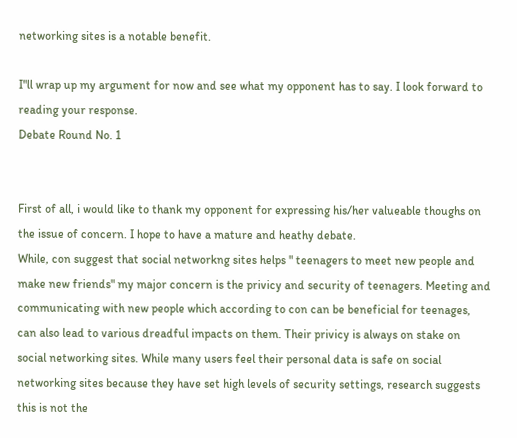networking sites is a notable benefit.

I"ll wrap up my argument for now and see what my opponent has to say. I look forward to reading your response.
Debate Round No. 1


First of all, i would like to thank my opponent for expressing his/her valueable thoughs on the issue of concern. I hope to have a mature and heathy debate.
While, con suggest that social networkng sites helps " teenagers to meet new people and make new friends" my major concern is the privicy and security of teenagers. Meeting and communicating with new people which according to con can be beneficial for teenages, can also lead to various dreadful impacts on them. Their privicy is always on stake on social networking sites. While many users feel their personal data is safe on social networking sites because they have set high levels of security settings, research suggests this is not the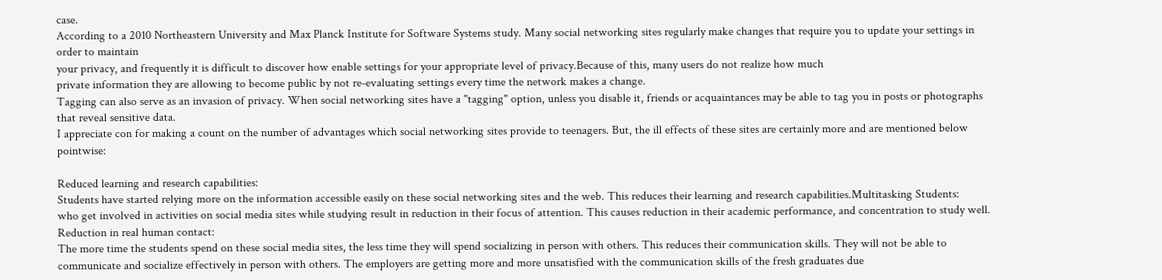case.
According to a 2010 Northeastern University and Max Planck Institute for Software Systems study. Many social networking sites regularly make changes that require you to update your settings in order to maintain
your privacy, and frequently it is difficult to discover how enable settings for your appropriate level of privacy.Because of this, many users do not realize how much
private information they are allowing to become public by not re-evaluating settings every time the network makes a change.
Tagging can also serve as an invasion of privacy. When social networking sites have a "tagging" option, unless you disable it, friends or acquaintances may be able to tag you in posts or photographs that reveal sensitive data.
I appreciate con for making a count on the number of advantages which social networking sites provide to teenagers. But, the ill effects of these sites are certainly more and are mentioned below pointwise:

Reduced learning and research capabilities:
Students have started relying more on the information accessible easily on these social networking sites and the web. This reduces their learning and research capabilities.Multitasking Students:
who get involved in activities on social media sites while studying result in reduction in their focus of attention. This causes reduction in their academic performance, and concentration to study well.
Reduction in real human contact:
The more time the students spend on these social media sites, the less time they will spend socializing in person with others. This reduces their communication skills. They will not be able to communicate and socialize effectively in person with others. The employers are getting more and more unsatisfied with the communication skills of the fresh graduates due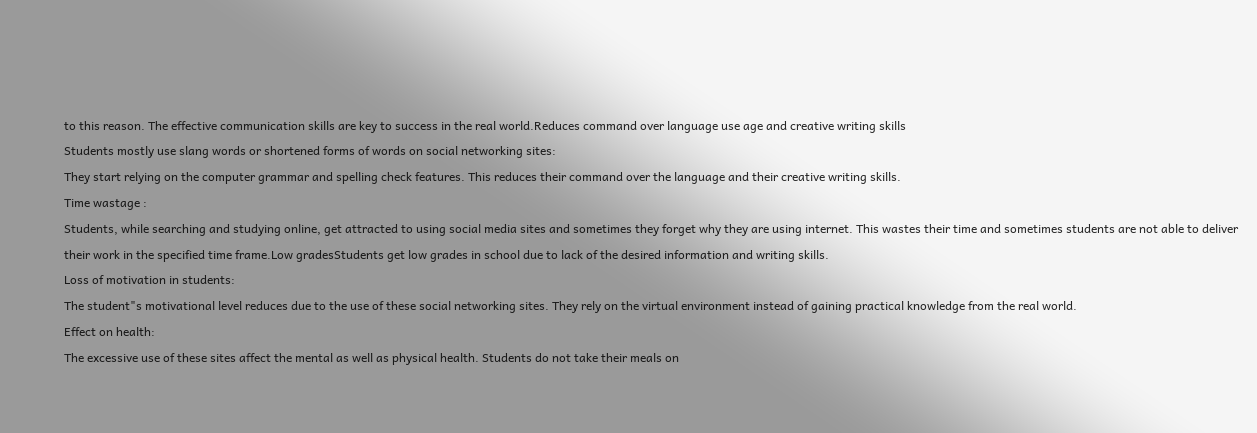to this reason. The effective communication skills are key to success in the real world.Reduces command over language use age and creative writing skills
Students mostly use slang words or shortened forms of words on social networking sites:
They start relying on the computer grammar and spelling check features. This reduces their command over the language and their creative writing skills.
Time wastage :
Students, while searching and studying online, get attracted to using social media sites and sometimes they forget why they are using internet. This wastes their time and sometimes students are not able to deliver their work in the specified time frame.Low gradesStudents get low grades in school due to lack of the desired information and writing skills.
Loss of motivation in students:
The student"s motivational level reduces due to the use of these social networking sites. They rely on the virtual environment instead of gaining practical knowledge from the real world.
Effect on health:
The excessive use of these sites affect the mental as well as physical health. Students do not take their meals on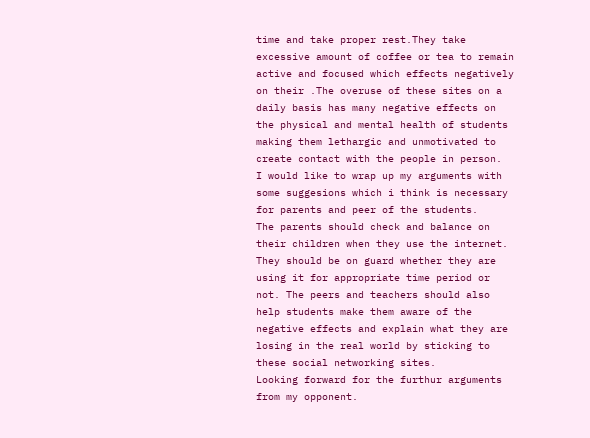time and take proper rest.They take excessive amount of coffee or tea to remain active and focused which effects negatively on their .The overuse of these sites on a daily basis has many negative effects on the physical and mental health of students making them lethargic and unmotivated to create contact with the people in person.
I would like to wrap up my arguments with some suggesions which i think is necessary for parents and peer of the students.
The parents should check and balance on their children when they use the internet. They should be on guard whether they are using it for appropriate time period or not. The peers and teachers should also help students make them aware of the negative effects and explain what they are losing in the real world by sticking to these social networking sites.
Looking forward for the furthur arguments from my opponent.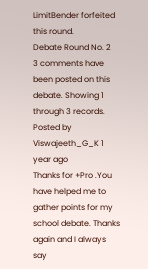LimitBender forfeited this round.
Debate Round No. 2
3 comments have been posted on this debate. Showing 1 through 3 records.
Posted by Viswajeeth_G_K 1 year ago
Thanks for +Pro .You have helped me to gather points for my school debate. Thanks again and I always say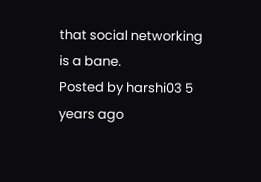that social networking is a bane.
Posted by harshi03 5 years ago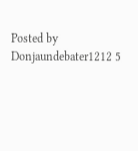Posted by Donjaundebater1212 5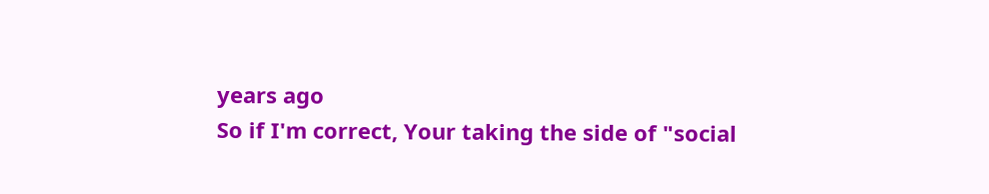years ago
So if I'm correct, Your taking the side of "social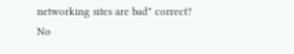networking sites are bad" correct?
No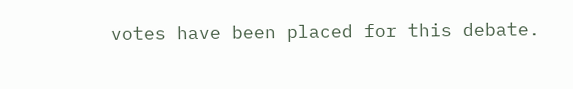votes have been placed for this debate.